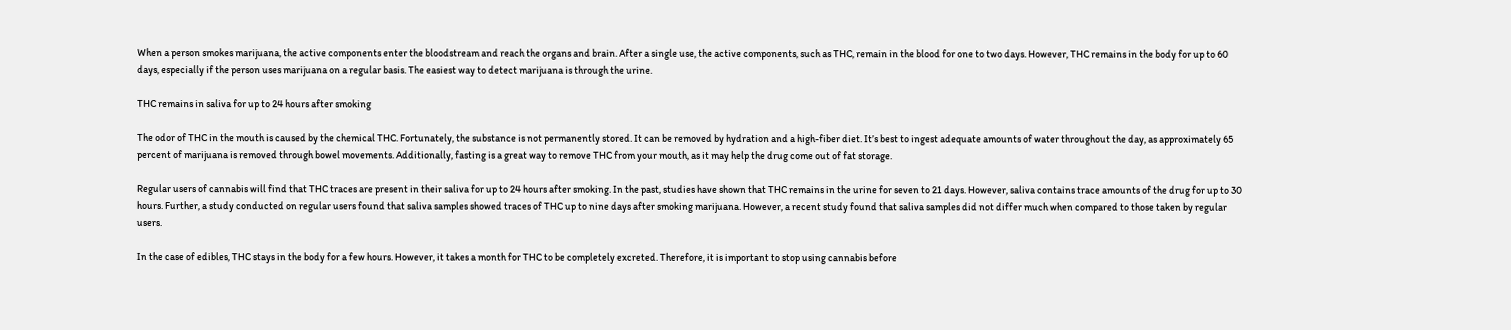When a person smokes marijuana, the active components enter the bloodstream and reach the organs and brain. After a single use, the active components, such as THC, remain in the blood for one to two days. However, THC remains in the body for up to 60 days, especially if the person uses marijuana on a regular basis. The easiest way to detect marijuana is through the urine.

THC remains in saliva for up to 24 hours after smoking

The odor of THC in the mouth is caused by the chemical THC. Fortunately, the substance is not permanently stored. It can be removed by hydration and a high-fiber diet. It’s best to ingest adequate amounts of water throughout the day, as approximately 65 percent of marijuana is removed through bowel movements. Additionally, fasting is a great way to remove THC from your mouth, as it may help the drug come out of fat storage.

Regular users of cannabis will find that THC traces are present in their saliva for up to 24 hours after smoking. In the past, studies have shown that THC remains in the urine for seven to 21 days. However, saliva contains trace amounts of the drug for up to 30 hours. Further, a study conducted on regular users found that saliva samples showed traces of THC up to nine days after smoking marijuana. However, a recent study found that saliva samples did not differ much when compared to those taken by regular users.

In the case of edibles, THC stays in the body for a few hours. However, it takes a month for THC to be completely excreted. Therefore, it is important to stop using cannabis before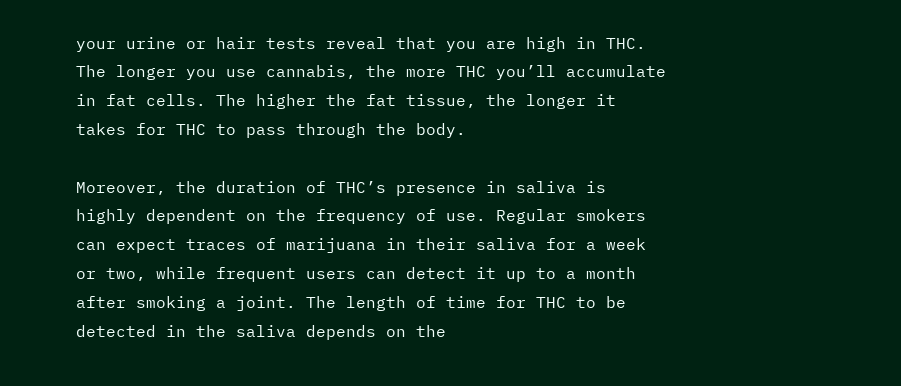your urine or hair tests reveal that you are high in THC. The longer you use cannabis, the more THC you’ll accumulate in fat cells. The higher the fat tissue, the longer it takes for THC to pass through the body.

Moreover, the duration of THC’s presence in saliva is highly dependent on the frequency of use. Regular smokers can expect traces of marijuana in their saliva for a week or two, while frequent users can detect it up to a month after smoking a joint. The length of time for THC to be detected in the saliva depends on the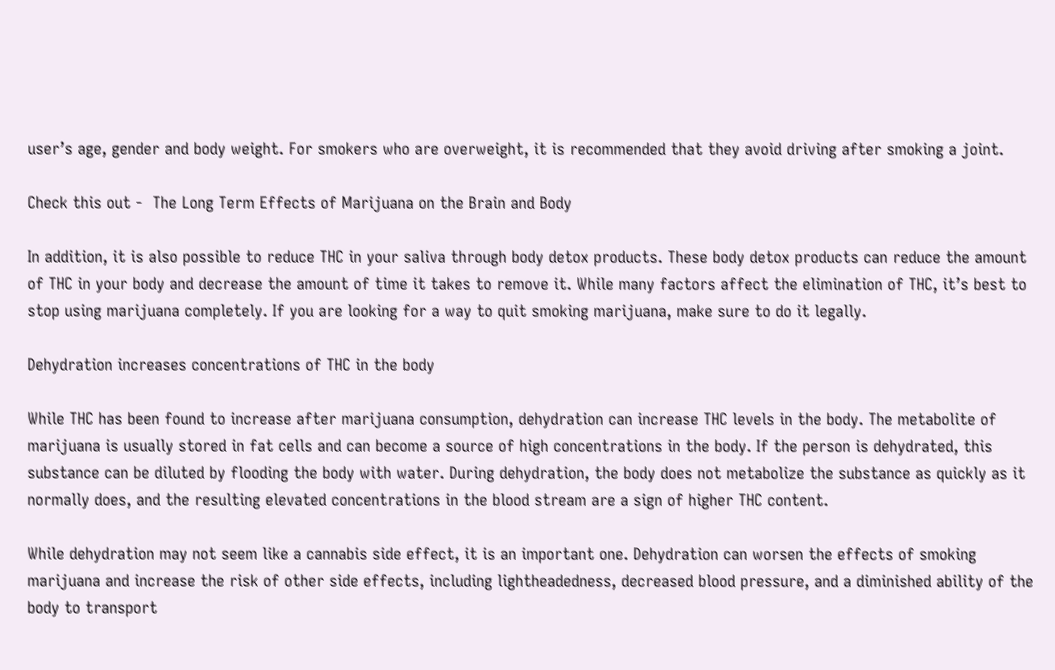user’s age, gender and body weight. For smokers who are overweight, it is recommended that they avoid driving after smoking a joint.

Check this out -  The Long Term Effects of Marijuana on the Brain and Body

In addition, it is also possible to reduce THC in your saliva through body detox products. These body detox products can reduce the amount of THC in your body and decrease the amount of time it takes to remove it. While many factors affect the elimination of THC, it’s best to stop using marijuana completely. If you are looking for a way to quit smoking marijuana, make sure to do it legally.

Dehydration increases concentrations of THC in the body

While THC has been found to increase after marijuana consumption, dehydration can increase THC levels in the body. The metabolite of marijuana is usually stored in fat cells and can become a source of high concentrations in the body. If the person is dehydrated, this substance can be diluted by flooding the body with water. During dehydration, the body does not metabolize the substance as quickly as it normally does, and the resulting elevated concentrations in the blood stream are a sign of higher THC content.

While dehydration may not seem like a cannabis side effect, it is an important one. Dehydration can worsen the effects of smoking marijuana and increase the risk of other side effects, including lightheadedness, decreased blood pressure, and a diminished ability of the body to transport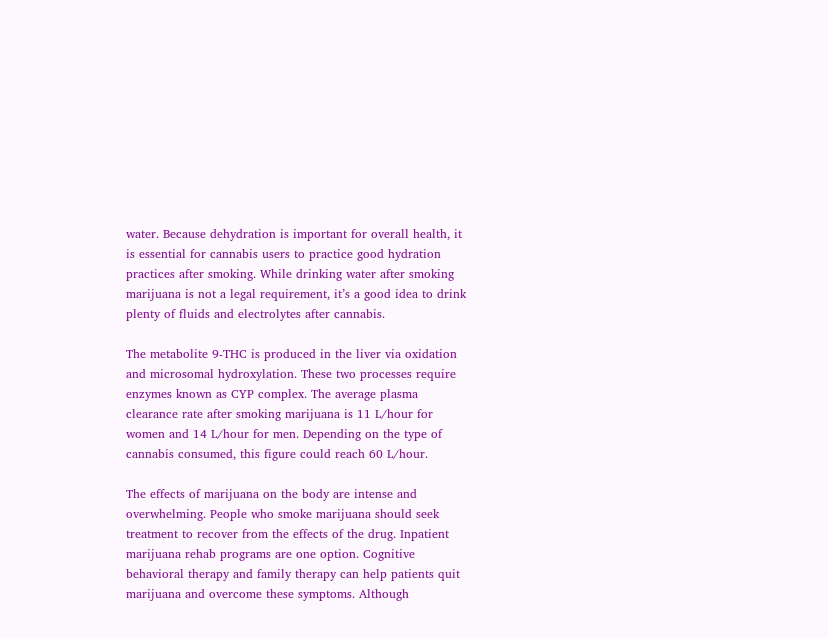water. Because dehydration is important for overall health, it is essential for cannabis users to practice good hydration practices after smoking. While drinking water after smoking marijuana is not a legal requirement, it’s a good idea to drink plenty of fluids and electrolytes after cannabis.

The metabolite 9-THC is produced in the liver via oxidation and microsomal hydroxylation. These two processes require enzymes known as CYP complex. The average plasma clearance rate after smoking marijuana is 11 L/hour for women and 14 L/hour for men. Depending on the type of cannabis consumed, this figure could reach 60 L/hour.

The effects of marijuana on the body are intense and overwhelming. People who smoke marijuana should seek treatment to recover from the effects of the drug. Inpatient marijuana rehab programs are one option. Cognitive behavioral therapy and family therapy can help patients quit marijuana and overcome these symptoms. Although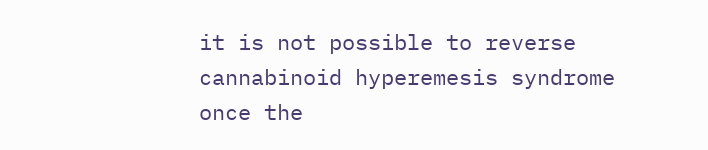it is not possible to reverse cannabinoid hyperemesis syndrome once the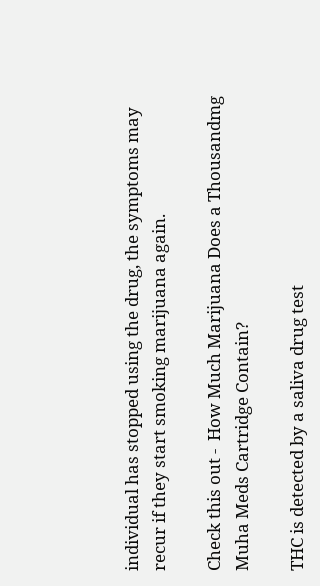individual has stopped using the drug, the symptoms may recur if they start smoking marijuana again.

Check this out -  How Much Marijuana Does a Thousandmg Muha Meds Cartridge Contain?

THC is detected by a saliva drug test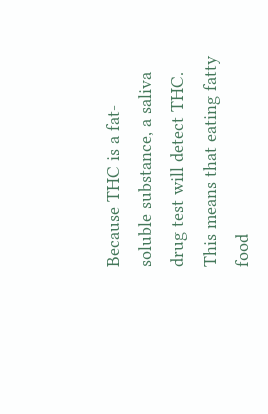Because THC is a fat-soluble substance, a saliva drug test will detect THC. This means that eating fatty food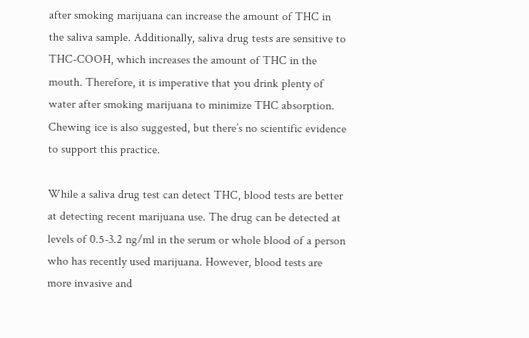after smoking marijuana can increase the amount of THC in the saliva sample. Additionally, saliva drug tests are sensitive to THC-COOH, which increases the amount of THC in the mouth. Therefore, it is imperative that you drink plenty of water after smoking marijuana to minimize THC absorption. Chewing ice is also suggested, but there’s no scientific evidence to support this practice.

While a saliva drug test can detect THC, blood tests are better at detecting recent marijuana use. The drug can be detected at levels of 0.5-3.2 ng/ml in the serum or whole blood of a person who has recently used marijuana. However, blood tests are more invasive and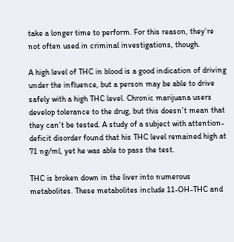take a longer time to perform. For this reason, they’re not often used in criminal investigations, though.

A high level of THC in blood is a good indication of driving under the influence, but a person may be able to drive safely with a high THC level. Chronic marijuana users develop tolerance to the drug, but this doesn’t mean that they can’t be tested. A study of a subject with attention-deficit disorder found that his THC level remained high at 71 ng/ml, yet he was able to pass the test.

THC is broken down in the liver into numerous metabolites. These metabolites include 11-OH-THC and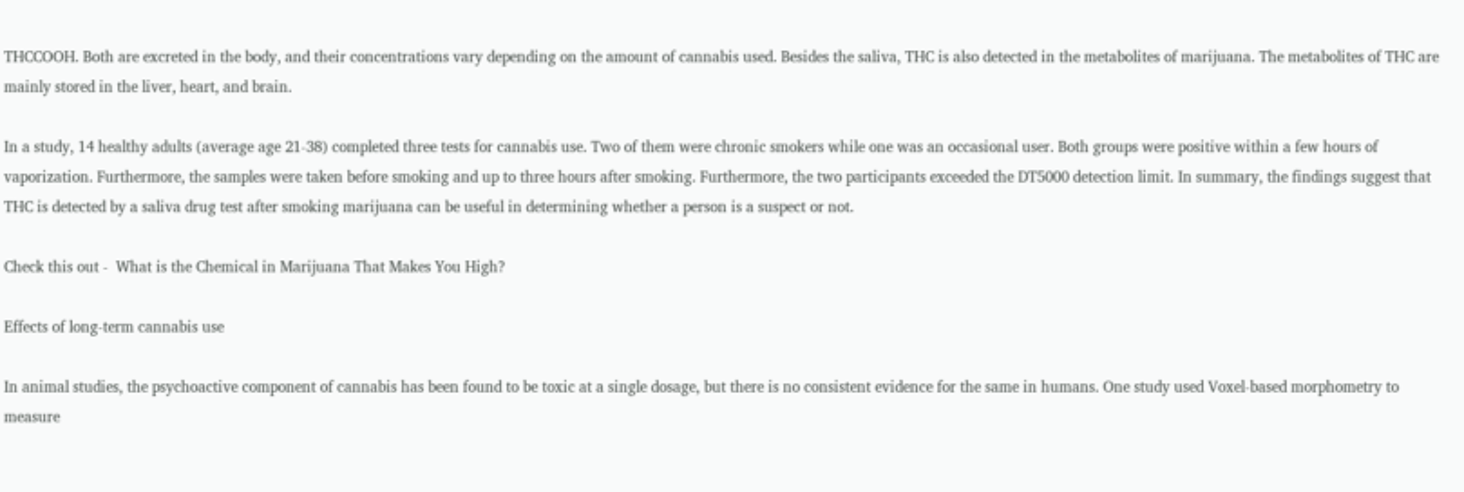THCCOOH. Both are excreted in the body, and their concentrations vary depending on the amount of cannabis used. Besides the saliva, THC is also detected in the metabolites of marijuana. The metabolites of THC are mainly stored in the liver, heart, and brain.

In a study, 14 healthy adults (average age 21-38) completed three tests for cannabis use. Two of them were chronic smokers while one was an occasional user. Both groups were positive within a few hours of vaporization. Furthermore, the samples were taken before smoking and up to three hours after smoking. Furthermore, the two participants exceeded the DT5000 detection limit. In summary, the findings suggest that THC is detected by a saliva drug test after smoking marijuana can be useful in determining whether a person is a suspect or not.

Check this out -  What is the Chemical in Marijuana That Makes You High?

Effects of long-term cannabis use

In animal studies, the psychoactive component of cannabis has been found to be toxic at a single dosage, but there is no consistent evidence for the same in humans. One study used Voxel-based morphometry to measure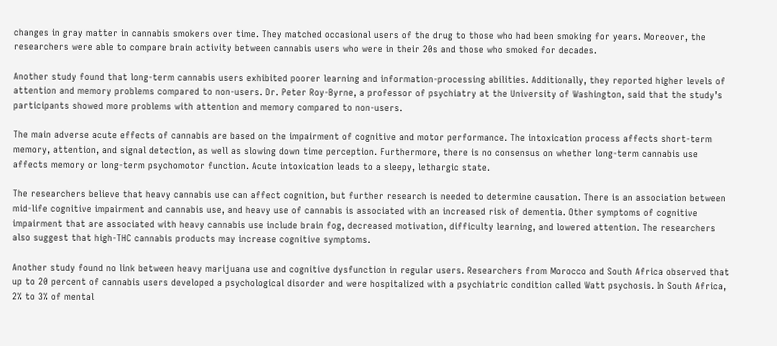changes in gray matter in cannabis smokers over time. They matched occasional users of the drug to those who had been smoking for years. Moreover, the researchers were able to compare brain activity between cannabis users who were in their 20s and those who smoked for decades.

Another study found that long-term cannabis users exhibited poorer learning and information-processing abilities. Additionally, they reported higher levels of attention and memory problems compared to non-users. Dr. Peter Roy-Byrne, a professor of psychiatry at the University of Washington, said that the study’s participants showed more problems with attention and memory compared to non-users.

The main adverse acute effects of cannabis are based on the impairment of cognitive and motor performance. The intoxication process affects short-term memory, attention, and signal detection, as well as slowing down time perception. Furthermore, there is no consensus on whether long-term cannabis use affects memory or long-term psychomotor function. Acute intoxication leads to a sleepy, lethargic state.

The researchers believe that heavy cannabis use can affect cognition, but further research is needed to determine causation. There is an association between mid-life cognitive impairment and cannabis use, and heavy use of cannabis is associated with an increased risk of dementia. Other symptoms of cognitive impairment that are associated with heavy cannabis use include brain fog, decreased motivation, difficulty learning, and lowered attention. The researchers also suggest that high-THC cannabis products may increase cognitive symptoms.

Another study found no link between heavy marijuana use and cognitive dysfunction in regular users. Researchers from Morocco and South Africa observed that up to 20 percent of cannabis users developed a psychological disorder and were hospitalized with a psychiatric condition called Watt psychosis. In South Africa, 2% to 3% of mental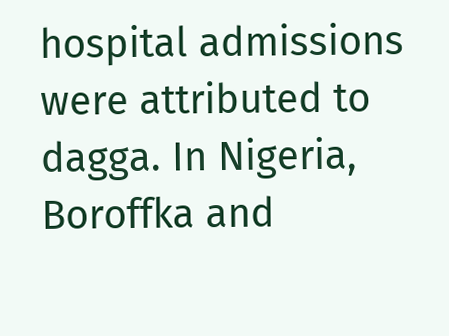hospital admissions were attributed to dagga. In Nigeria, Boroffka and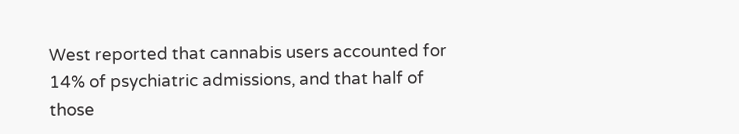West reported that cannabis users accounted for 14% of psychiatric admissions, and that half of those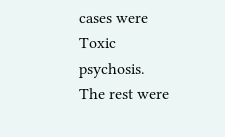cases were Toxic psychosis. The rest were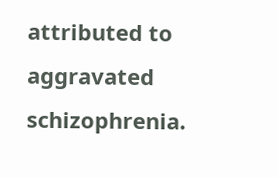attributed to aggravated schizophrenia.